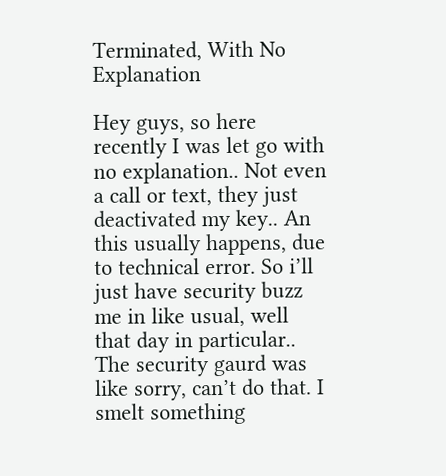Terminated, With No Explanation

Hey guys, so here recently I was let go with no explanation.. Not even a call or text, they just deactivated my key.. An this usually happens, due to technical error. So i’ll just have security buzz me in like usual, well that day in particular.. The security gaurd was like sorry, can’t do that. I smelt something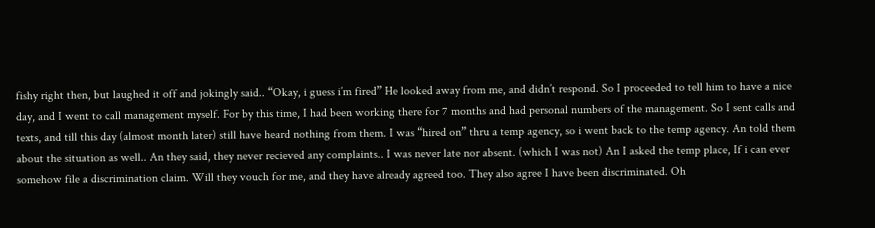fishy right then, but laughed it off and jokingly said.. “Okay, i guess i’m fired” He looked away from me, and didn’t respond. So I proceeded to tell him to have a nice day, and I went to call management myself. For by this time, I had been working there for 7 months and had personal numbers of the management. So I sent calls and texts, and till this day (almost month later) still have heard nothing from them. I was “hired on” thru a temp agency, so i went back to the temp agency. An told them about the situation as well.. An they said, they never recieved any complaints.. I was never late nor absent. (which I was not) An I asked the temp place, If i can ever somehow file a discrimination claim. Will they vouch for me, and they have already agreed too. They also agree I have been discriminated. Oh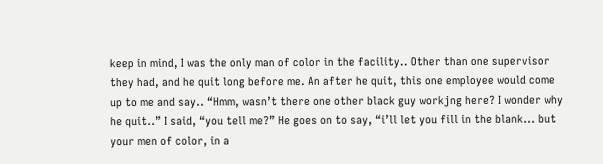keep in mind, I was the only man of color in the facility.. Other than one supervisor they had, and he quit long before me. An after he quit, this one employee would come up to me and say.. “Hmm, wasn’t there one other black guy workjng here? I wonder why he quit..” I said, “you tell me?” He goes on to say, “i’ll let you fill in the blank... but your men of color, in a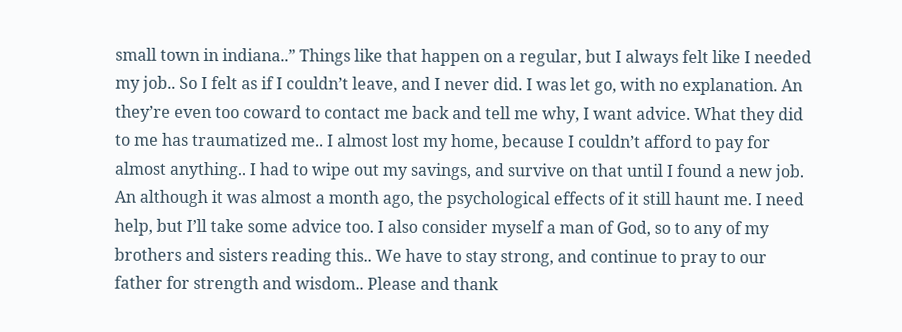small town in indiana..” Things like that happen on a regular, but I always felt like I needed my job.. So I felt as if I couldn’t leave, and I never did. I was let go, with no explanation. An they’re even too coward to contact me back and tell me why, I want advice. What they did to me has traumatized me.. I almost lost my home, because I couldn’t afford to pay for almost anything.. I had to wipe out my savings, and survive on that until I found a new job. An although it was almost a month ago, the psychological effects of it still haunt me. I need help, but I’ll take some advice too. I also consider myself a man of God, so to any of my brothers and sisters reading this.. We have to stay strong, and continue to pray to our father for strength and wisdom.. Please and thank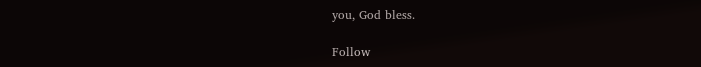you, God bless.

Follow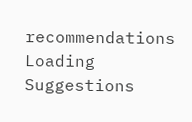recommendations
Loading Suggestions